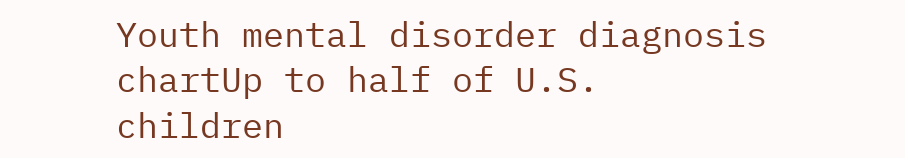Youth mental disorder diagnosis chartUp to half of U.S. children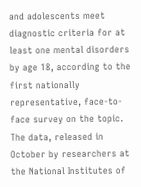and adolescents meet diagnostic criteria for at least one mental disorders by age 18, according to the first nationally representative, face-to-face survey on the topic. The data, released in October by researchers at the National Institutes of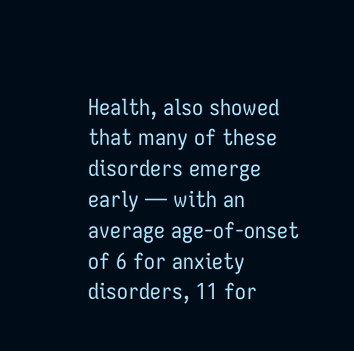Health, also showed that many of these disorders emerge early — with an average age-of-onset of 6 for anxiety disorders, 11 for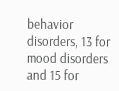behavior disorders, 13 for mood disorders and 15 for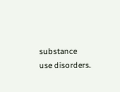substance use disorders.